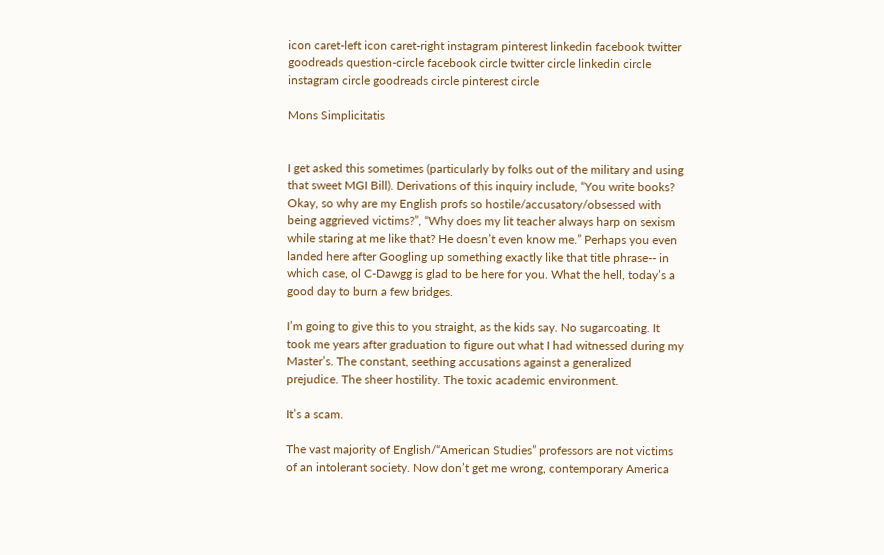icon caret-left icon caret-right instagram pinterest linkedin facebook twitter goodreads question-circle facebook circle twitter circle linkedin circle instagram circle goodreads circle pinterest circle

Mons Simplicitatis


I get asked this sometimes (particularly by folks out of the military and using that sweet MGI Bill). Derivations of this inquiry include, “You write books? Okay, so why are my English profs so hostile/accusatory/obsessed with being aggrieved victims?”, “Why does my lit teacher always harp on sexism while staring at me like that? He doesn’t even know me.” Perhaps you even landed here after Googling up something exactly like that title phrase-- in which case, ol C-Dawgg is glad to be here for you. What the hell, today’s a good day to burn a few bridges.

I’m going to give this to you straight, as the kids say. No sugarcoating. It took me years after graduation to figure out what I had witnessed during my Master’s. The constant, seething accusations against a generalized prejudice. The sheer hostility. The toxic academic environment.

It’s a scam.

The vast majority of English/“American Studies” professors are not victims of an intolerant society. Now don’t get me wrong, contemporary America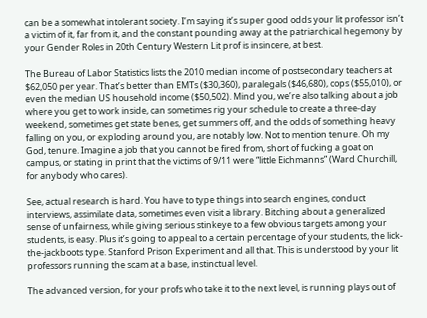can be a somewhat intolerant society. I’m saying it’s super good odds your lit professor isn’t a victim of it, far from it, and the constant pounding away at the patriarchical hegemony by your Gender Roles in 20th Century Western Lit prof is insincere, at best.

The Bureau of Labor Statistics lists the 2010 median income of postsecondary teachers at $62,050 per year. That’s better than EMTs ($30,360), paralegals ($46,680), cops ($55,010), or even the median US household income ($50,502). Mind you, we’re also talking about a job where you get to work inside, can sometimes rig your schedule to create a three-day weekend, sometimes get state benes, get summers off, and the odds of something heavy falling on you, or exploding around you, are notably low. Not to mention tenure. Oh my God, tenure. Imagine a job that you cannot be fired from, short of fucking a goat on campus, or stating in print that the victims of 9/11 were “little Eichmanns” (Ward Churchill, for anybody who cares).

See, actual research is hard. You have to type things into search engines, conduct interviews, assimilate data, sometimes even visit a library. Bitching about a generalized sense of unfairness, while giving serious stinkeye to a few obvious targets among your students, is easy. Plus it’s going to appeal to a certain percentage of your students, the lick-the-jackboots type. Stanford Prison Experiment and all that. This is understood by your lit professors running the scam at a base, instinctual level.

The advanced version, for your profs who take it to the next level, is running plays out of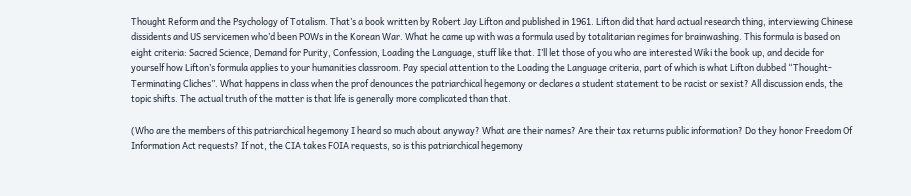Thought Reform and the Psychology of Totalism. That’s a book written by Robert Jay Lifton and published in 1961. Lifton did that hard actual research thing, interviewing Chinese dissidents and US servicemen who’d been POWs in the Korean War. What he came up with was a formula used by totalitarian regimes for brainwashing. This formula is based on eight criteria: Sacred Science, Demand for Purity, Confession, Loading the Language, stuff like that. I’ll let those of you who are interested Wiki the book up, and decide for yourself how Lifton’s formula applies to your humanities classroom. Pay special attention to the Loading the Language criteria, part of which is what Lifton dubbed “Thought-Terminating Cliches”. What happens in class when the prof denounces the patriarchical hegemony or declares a student statement to be racist or sexist? All discussion ends, the topic shifts. The actual truth of the matter is that life is generally more complicated than that.

(Who are the members of this patriarchical hegemony I heard so much about anyway? What are their names? Are their tax returns public information? Do they honor Freedom Of Information Act requests? If not, the CIA takes FOIA requests, so is this patriarchical hegemony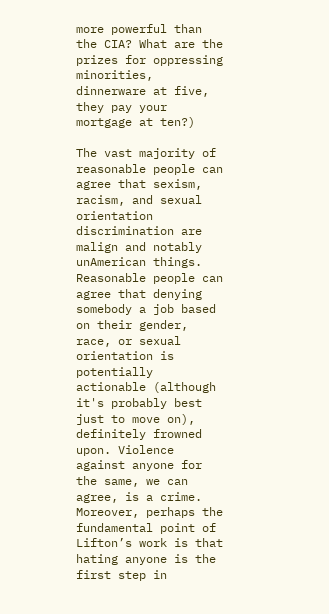more powerful than the CIA? What are the prizes for oppressing minorities, dinnerware at five, they pay your mortgage at ten?)

The vast majority of reasonable people can agree that sexism, racism, and sexual orientation discrimination are malign and notably unAmerican things. Reasonable people can agree that denying somebody a job based on their gender, race, or sexual orientation is potentially actionable (although it's probably best just to move on), definitely frowned upon. Violence against anyone for the same, we can agree, is a crime. Moreover, perhaps the fundamental point of Lifton’s work is that hating anyone is the first step in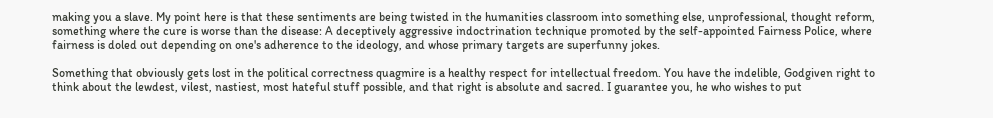making you a slave. My point here is that these sentiments are being twisted in the humanities classroom into something else, unprofessional, thought reform, something where the cure is worse than the disease: A deceptively aggressive indoctrination technique promoted by the self-appointed Fairness Police, where fairness is doled out depending on one's adherence to the ideology, and whose primary targets are superfunny jokes.

Something that obviously gets lost in the political correctness quagmire is a healthy respect for intellectual freedom. You have the indelible, Godgiven right to think about the lewdest, vilest, nastiest, most hateful stuff possible, and that right is absolute and sacred. I guarantee you, he who wishes to put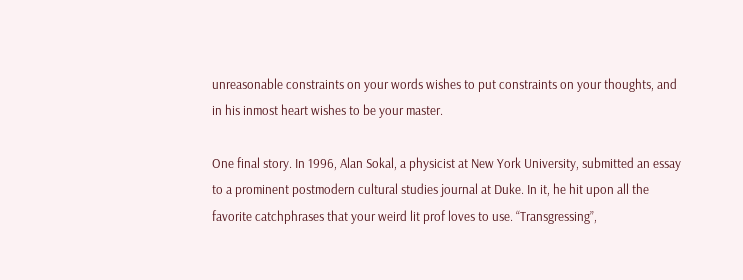unreasonable constraints on your words wishes to put constraints on your thoughts, and in his inmost heart wishes to be your master.

One final story. In 1996, Alan Sokal, a physicist at New York University, submitted an essay to a prominent postmodern cultural studies journal at Duke. In it, he hit upon all the favorite catchphrases that your weird lit prof loves to use. “Transgressing”,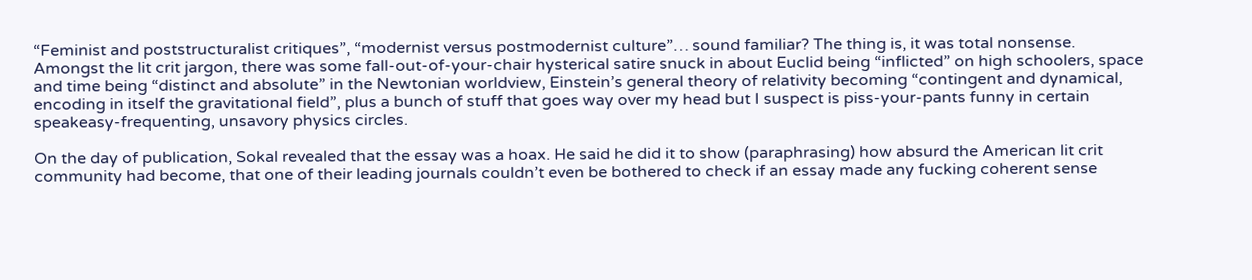“Feminist and poststructuralist critiques”, “modernist versus postmodernist culture”… sound familiar? The thing is, it was total nonsense. Amongst the lit crit jargon, there was some fall-out-of-your-chair hysterical satire snuck in about Euclid being “inflicted” on high schoolers, space and time being “distinct and absolute” in the Newtonian worldview, Einstein’s general theory of relativity becoming “contingent and dynamical, encoding in itself the gravitational field”, plus a bunch of stuff that goes way over my head but I suspect is piss-your-pants funny in certain speakeasy-frequenting, unsavory physics circles.

On the day of publication, Sokal revealed that the essay was a hoax. He said he did it to show (paraphrasing) how absurd the American lit crit community had become, that one of their leading journals couldn’t even be bothered to check if an essay made any fucking coherent sense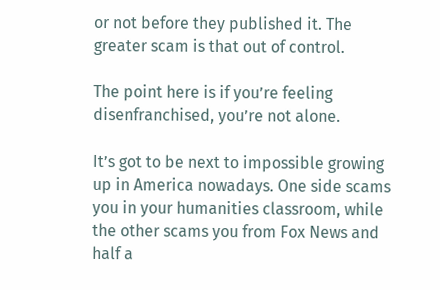or not before they published it. The greater scam is that out of control.

The point here is if you’re feeling disenfranchised, you’re not alone.

It’s got to be next to impossible growing up in America nowadays. One side scams you in your humanities classroom, while the other scams you from Fox News and half a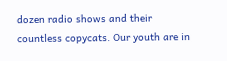dozen radio shows and their countless copycats. Our youth are in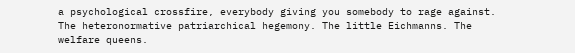a psychological crossfire, everybody giving you somebody to rage against. The heteronormative patriarchical hegemony. The little Eichmanns. The welfare queens.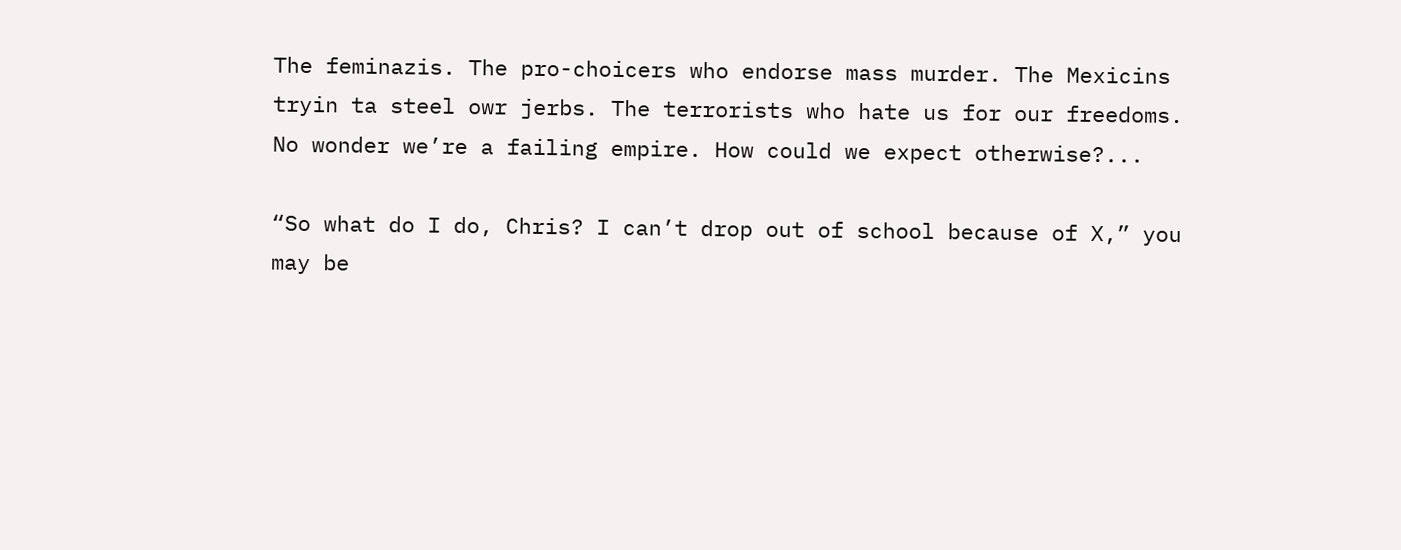The feminazis. The pro-choicers who endorse mass murder. The Mexicins tryin ta steel owr jerbs. The terrorists who hate us for our freedoms. No wonder we’re a failing empire. How could we expect otherwise?...

“So what do I do, Chris? I can’t drop out of school because of X,” you may be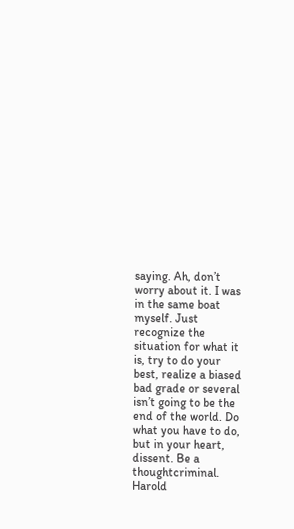saying. Ah, don’t worry about it. I was in the same boat myself. Just recognize the situation for what it is, try to do your best, realize a biased bad grade or several isn’t going to be the end of the world. Do what you have to do, but in your heart, dissent. Be a thoughtcriminal. Harold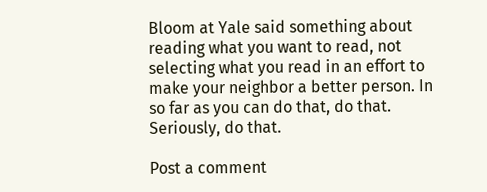Bloom at Yale said something about reading what you want to read, not selecting what you read in an effort to make your neighbor a better person. In so far as you can do that, do that. Seriously, do that.

Post a comment